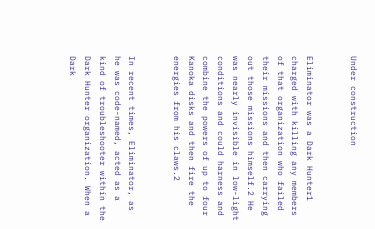Under construction


Eliminator was a Dark Hunter1 charged with killing any members of that organization who failed their missions and then carrying out those missions himself.2 He was nearly invisible in low-light conditions and could harness and combine the powers of up to four Kanoka disks and then fire the energies from his claws.2


In recent times, Eliminator, as he was code-named, acted as a kind of troubleshooter within the Dark Hunter organization. When a Dark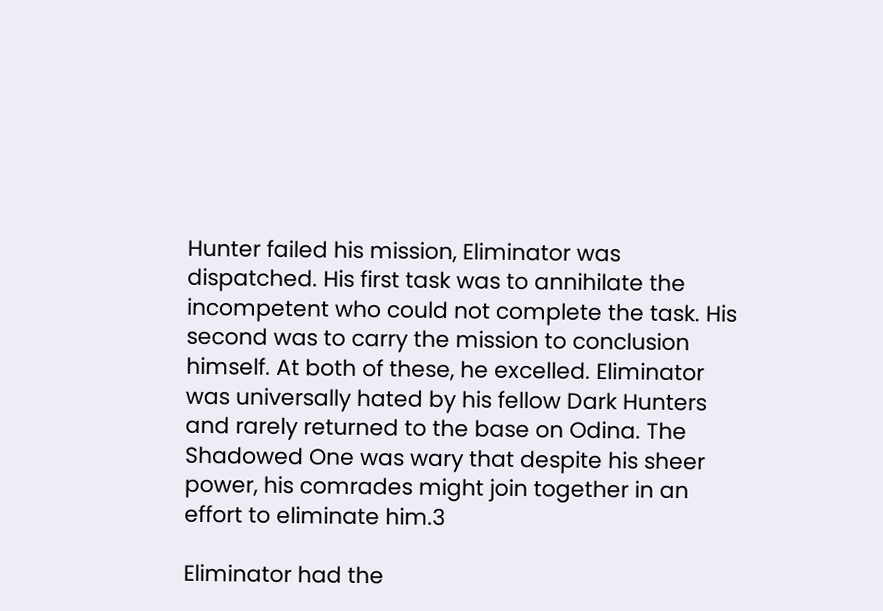Hunter failed his mission, Eliminator was dispatched. His first task was to annihilate the incompetent who could not complete the task. His second was to carry the mission to conclusion himself. At both of these, he excelled. Eliminator was universally hated by his fellow Dark Hunters and rarely returned to the base on Odina. The Shadowed One was wary that despite his sheer power, his comrades might join together in an effort to eliminate him.3

Eliminator had the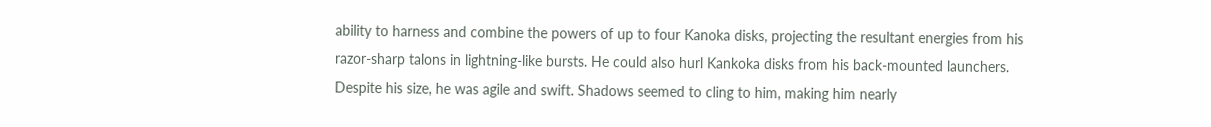ability to harness and combine the powers of up to four Kanoka disks, projecting the resultant energies from his razor-sharp talons in lightning-like bursts. He could also hurl Kankoka disks from his back-mounted launchers. Despite his size, he was agile and swift. Shadows seemed to cling to him, making him nearly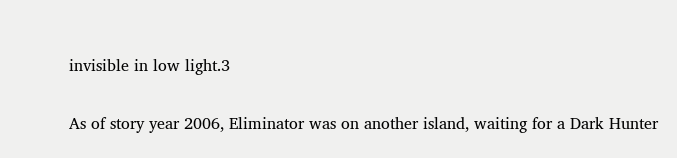invisible in low light.3

As of story year 2006, Eliminator was on another island, waiting for a Dark Hunter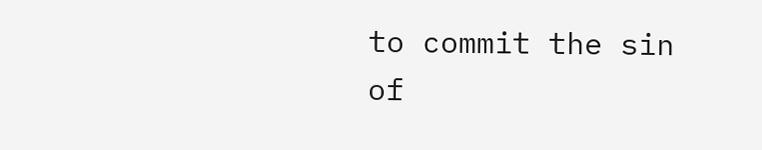to commit the sin of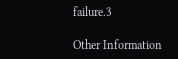failure.3

Other Information